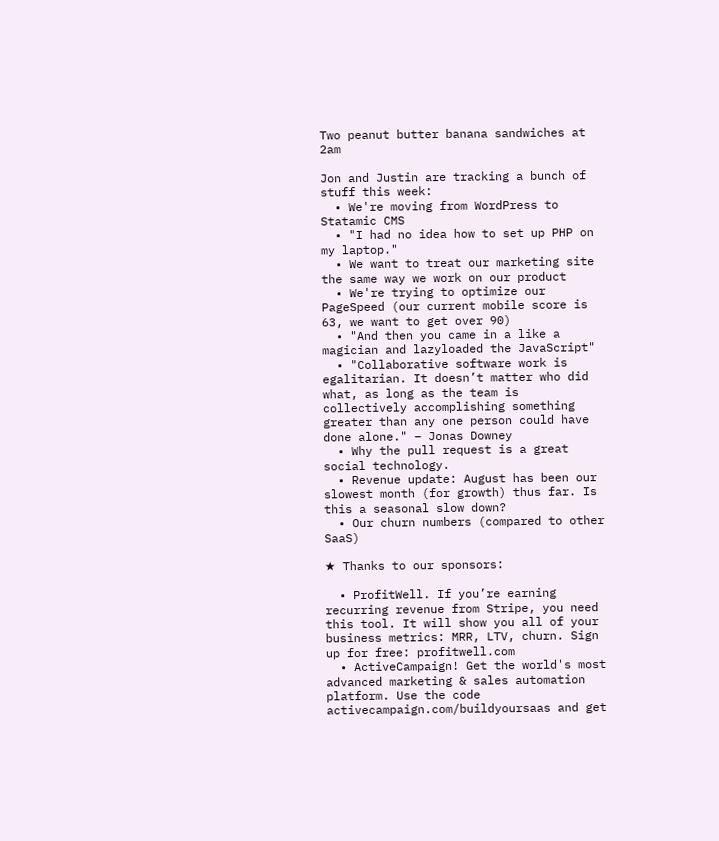Two peanut butter banana sandwiches at 2am

Jon and Justin are tracking a bunch of stuff this week:
  • We're moving from WordPress to Statamic CMS
  • "I had no idea how to set up PHP on my laptop."
  • We want to treat our marketing site the same way we work on our product
  • We're trying to optimize our PageSpeed (our current mobile score is 63, we want to get over 90)
  • "And then you came in a like a magician and lazyloaded the JavaScript"
  • "Collaborative software work is egalitarian. It doesn’t matter who did what, as long as the team is collectively accomplishing something greater than any one person could have done alone." – Jonas Downey
  • Why the pull request is a great social technology.
  • Revenue update: August has been our slowest month (for growth) thus far. Is this a seasonal slow down?
  • Our churn numbers (compared to other SaaS)

★ Thanks to our sponsors:

  • ProfitWell. If you’re earning recurring revenue from Stripe, you need this tool. It will show you all of your business metrics: MRR, LTV, churn. Sign up for free: profitwell.com
  • ActiveCampaign! Get the world's most advanced marketing & sales automation platform. Use the code activecampaign.com/buildyoursaas and get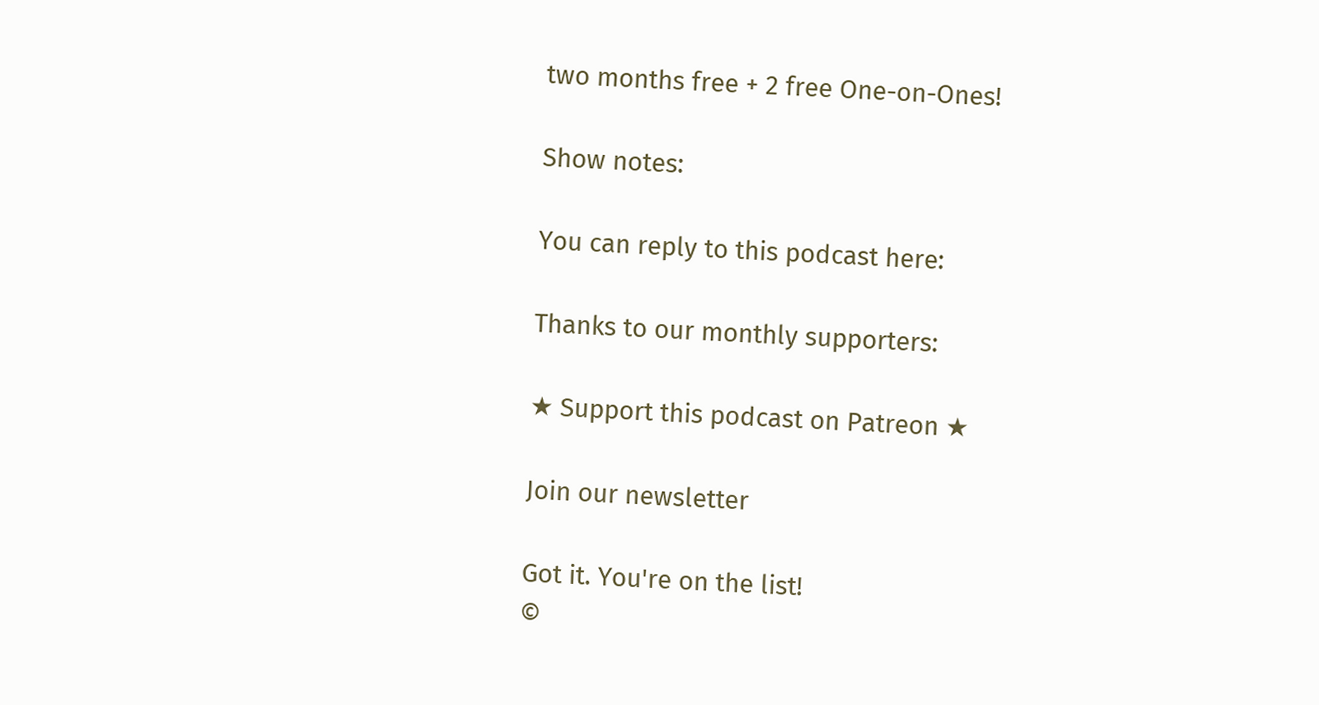two months free + 2 free One-on-Ones!

Show notes:

You can reply to this podcast here:

Thanks to our monthly supporters:

★ Support this podcast on Patreon ★

Join our newsletter

Got it. You're on the list!
©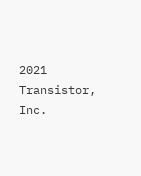2021 Transistor, Inc.